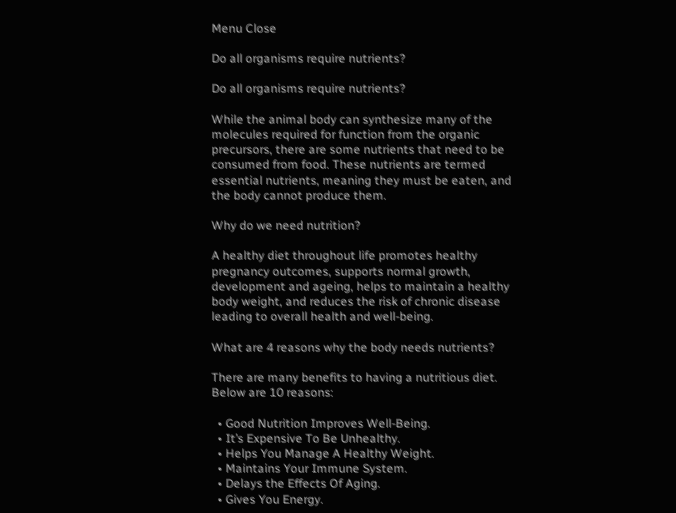Menu Close

Do all organisms require nutrients?

Do all organisms require nutrients?

While the animal body can synthesize many of the molecules required for function from the organic precursors, there are some nutrients that need to be consumed from food. These nutrients are termed essential nutrients, meaning they must be eaten, and the body cannot produce them.

Why do we need nutrition?

A healthy diet throughout life promotes healthy pregnancy outcomes, supports normal growth, development and ageing, helps to maintain a healthy body weight, and reduces the risk of chronic disease leading to overall health and well-being.

What are 4 reasons why the body needs nutrients?

There are many benefits to having a nutritious diet. Below are 10 reasons:

  • Good Nutrition Improves Well-Being.
  • It’s Expensive To Be Unhealthy.
  • Helps You Manage A Healthy Weight.
  • Maintains Your Immune System.
  • Delays the Effects Of Aging.
  • Gives You Energy.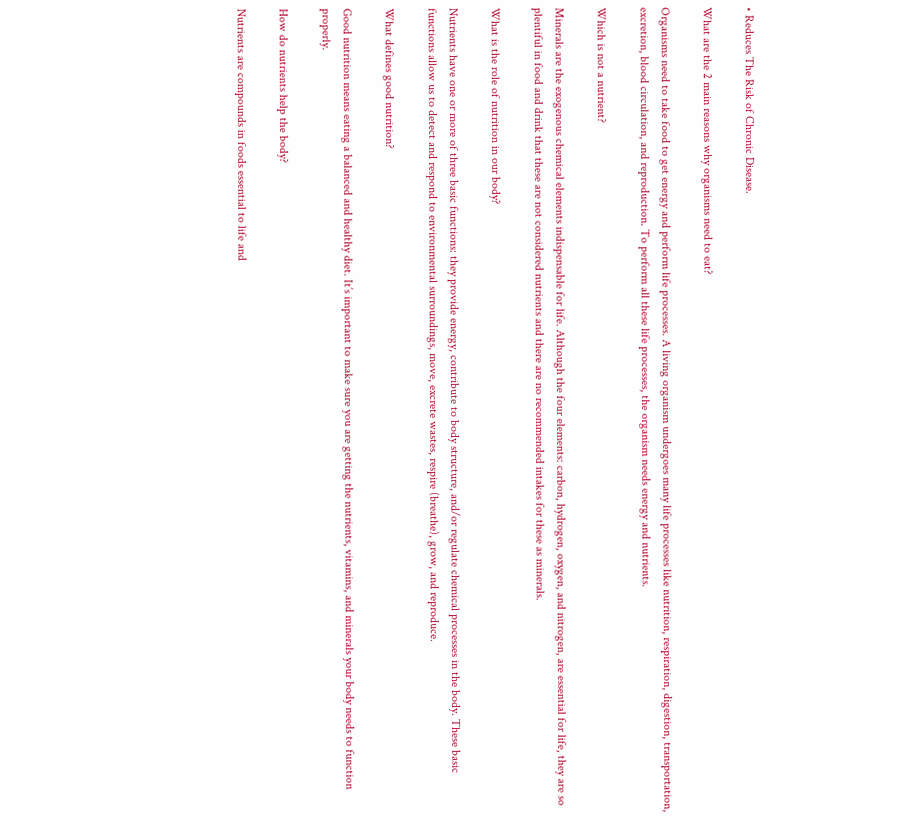• Reduces The Risk of Chronic Disease.

What are the 2 main reasons why organisms need to eat?

Organisms need to take food to get energy and perform life processes. A living organism undergoes many life processes like nutrition, respiration, digestion, transportation, excretion, blood circulation, and reproduction. To perform all these life processes, the organism needs energy and nutrients.

Which is not a nutrient?

Minerals are the exogenous chemical elements indispensable for life. Although the four elements: carbon, hydrogen, oxygen, and nitrogen, are essential for life, they are so plentiful in food and drink that these are not considered nutrients and there are no recommended intakes for these as minerals.

What is the role of nutrition in our body?

Nutrients have one or more of three basic functions: they provide energy, contribute to body structure, and/or regulate chemical processes in the body. These basic functions allow us to detect and respond to environmental surroundings, move, excrete wastes, respire (breathe), grow, and reproduce.

What defines good nutrition?

Good nutrition means eating a balanced and healthy diet. It’s important to make sure you are getting the nutrients, vitamins, and minerals your body needs to function properly.

How do nutrients help the body?

Nutrients are compounds in foods essential to life and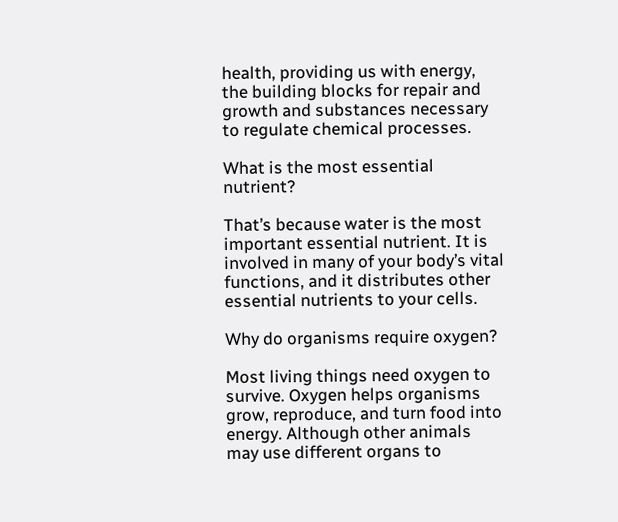health, providing us with energy, the building blocks for repair and growth and substances necessary to regulate chemical processes.

What is the most essential nutrient?

That’s because water is the most important essential nutrient. It is involved in many of your body’s vital functions, and it distributes other essential nutrients to your cells.

Why do organisms require oxygen?

Most living things need oxygen to survive. Oxygen helps organisms grow, reproduce, and turn food into energy. Although other animals may use different organs to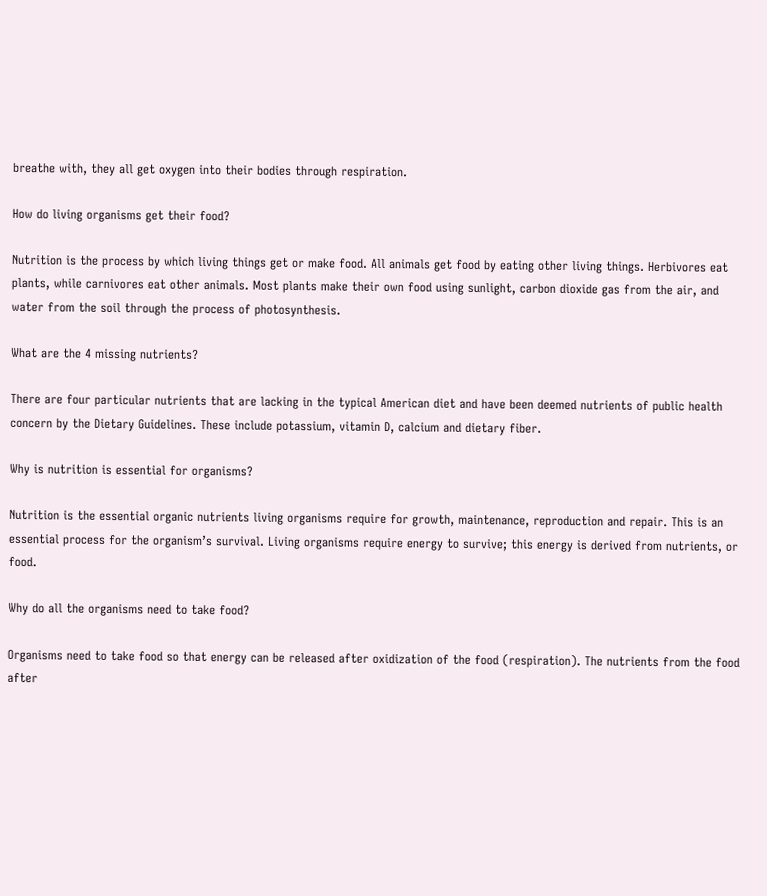breathe with, they all get oxygen into their bodies through respiration.

How do living organisms get their food?

Nutrition is the process by which living things get or make food. All animals get food by eating other living things. Herbivores eat plants, while carnivores eat other animals. Most plants make their own food using sunlight, carbon dioxide gas from the air, and water from the soil through the process of photosynthesis.

What are the 4 missing nutrients?

There are four particular nutrients that are lacking in the typical American diet and have been deemed nutrients of public health concern by the Dietary Guidelines. These include potassium, vitamin D, calcium and dietary fiber.

Why is nutrition is essential for organisms?

Nutrition is the essential organic nutrients living organisms require for growth, maintenance, reproduction and repair. This is an essential process for the organism’s survival. Living organisms require energy to survive; this energy is derived from nutrients, or food.

Why do all the organisms need to take food?

Organisms need to take food so that energy can be released after oxidization of the food (respiration). The nutrients from the food after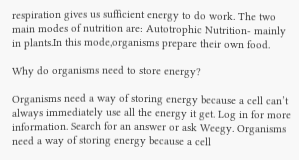respiration gives us sufficient energy to do work. The two main modes of nutrition are: Autotrophic Nutrition- mainly in plants.In this mode,organisms prepare their own food.

Why do organisms need to store energy?

Organisms need a way of storing energy because a cell can’t always immediately use all the energy it get. Log in for more information. Search for an answer or ask Weegy. Organisms need a way of storing energy because a cell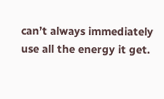can’t always immediately use all the energy it get.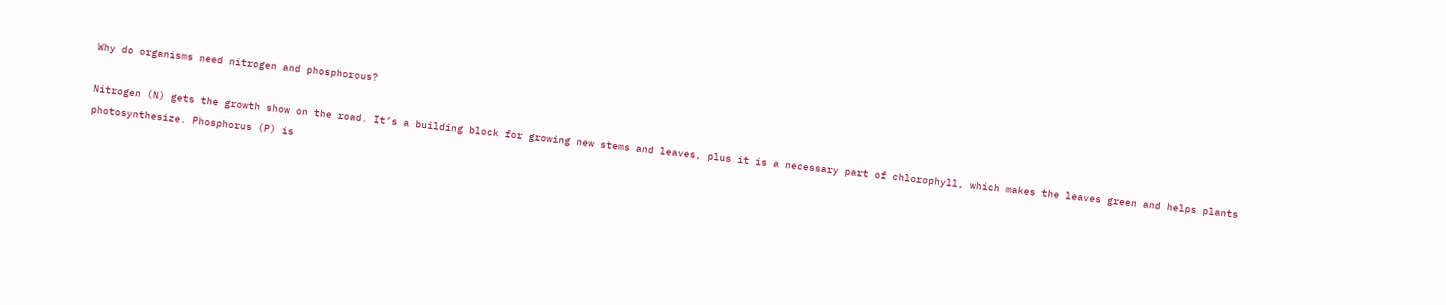Why do organisms need nitrogen and phosphorous?

Nitrogen (N) gets the growth show on the road. It’s a building block for growing new stems and leaves, plus it is a necessary part of chlorophyll, which makes the leaves green and helps plants photosynthesize. Phosphorus (P) is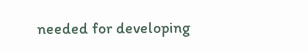needed for developing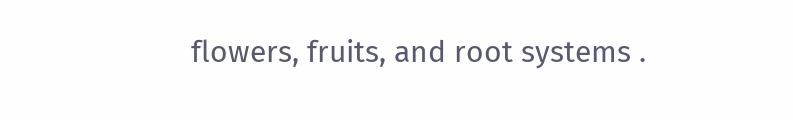flowers, fruits, and root systems .